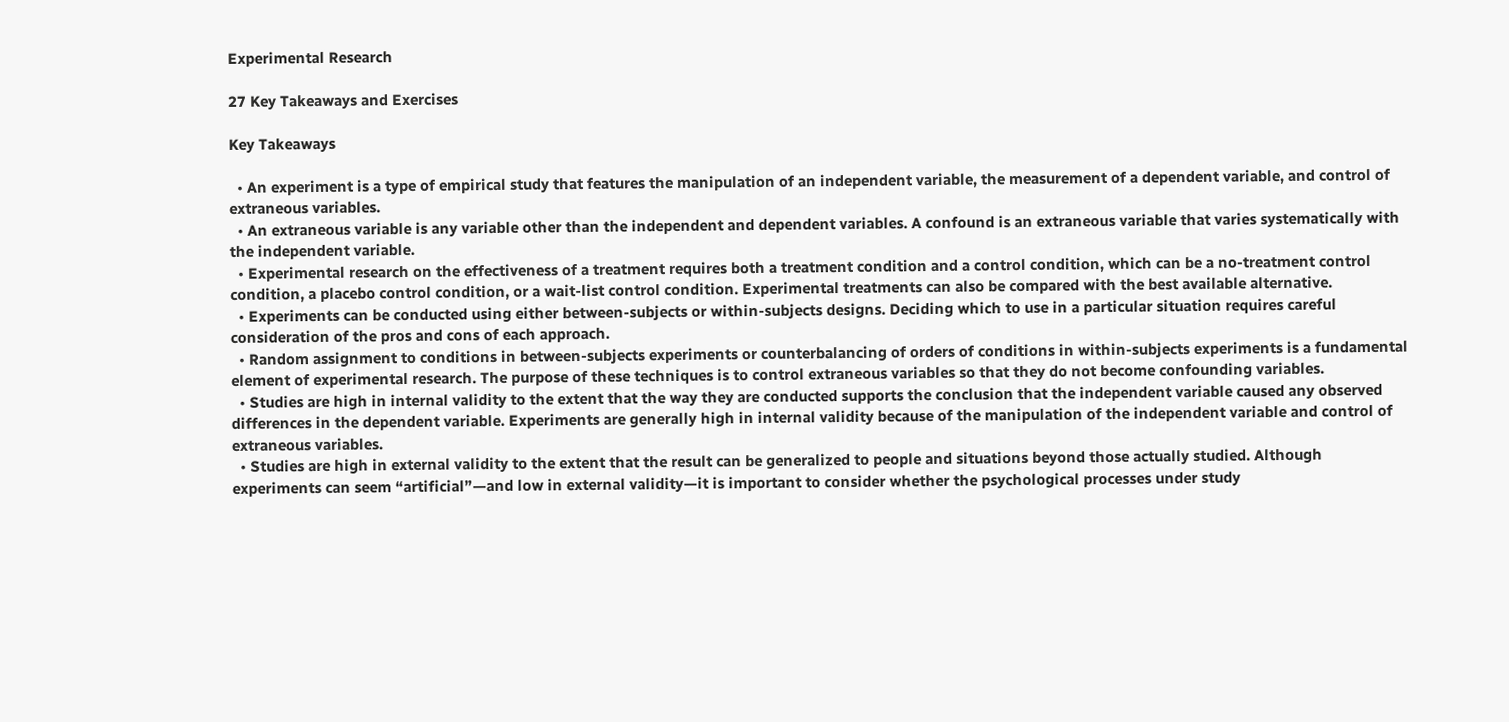Experimental Research

27 Key Takeaways and Exercises

Key Takeaways

  • An experiment is a type of empirical study that features the manipulation of an independent variable, the measurement of a dependent variable, and control of extraneous variables.
  • An extraneous variable is any variable other than the independent and dependent variables. A confound is an extraneous variable that varies systematically with the independent variable.
  • Experimental research on the effectiveness of a treatment requires both a treatment condition and a control condition, which can be a no-treatment control condition, a placebo control condition, or a wait-list control condition. Experimental treatments can also be compared with the best available alternative.
  • Experiments can be conducted using either between-subjects or within-subjects designs. Deciding which to use in a particular situation requires careful consideration of the pros and cons of each approach.
  • Random assignment to conditions in between-subjects experiments or counterbalancing of orders of conditions in within-subjects experiments is a fundamental element of experimental research. The purpose of these techniques is to control extraneous variables so that they do not become confounding variables.
  • Studies are high in internal validity to the extent that the way they are conducted supports the conclusion that the independent variable caused any observed differences in the dependent variable. Experiments are generally high in internal validity because of the manipulation of the independent variable and control of extraneous variables.
  • Studies are high in external validity to the extent that the result can be generalized to people and situations beyond those actually studied. Although experiments can seem “artificial”—and low in external validity—it is important to consider whether the psychological processes under study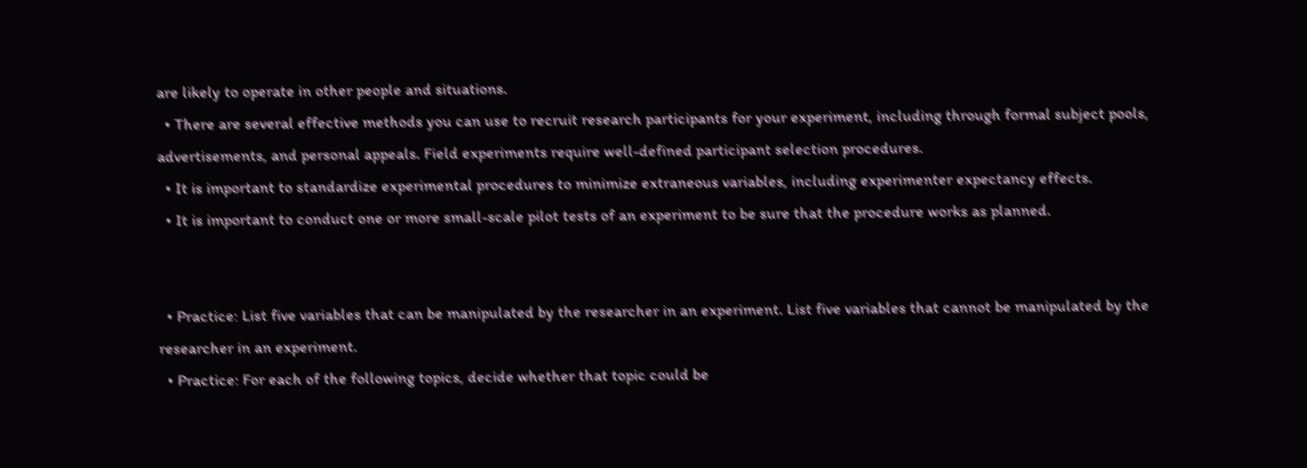are likely to operate in other people and situations.
  • There are several effective methods you can use to recruit research participants for your experiment, including through formal subject pools, advertisements, and personal appeals. Field experiments require well-defined participant selection procedures.
  • It is important to standardize experimental procedures to minimize extraneous variables, including experimenter expectancy effects.
  • It is important to conduct one or more small-scale pilot tests of an experiment to be sure that the procedure works as planned.


  • Practice: List five variables that can be manipulated by the researcher in an experiment. List five variables that cannot be manipulated by the researcher in an experiment.
  • Practice: For each of the following topics, decide whether that topic could be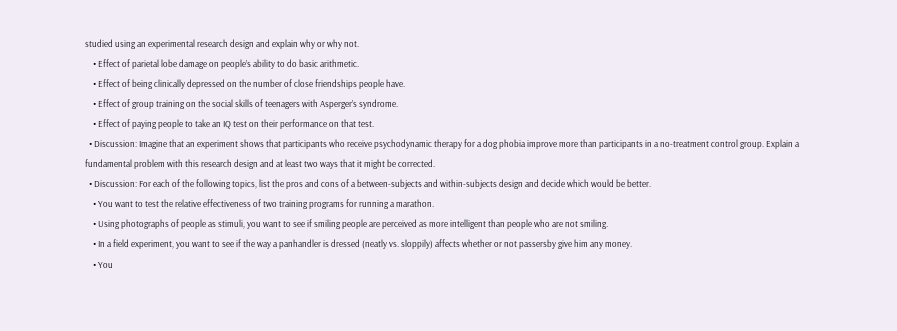studied using an experimental research design and explain why or why not.
    • Effect of parietal lobe damage on people’s ability to do basic arithmetic.
    • Effect of being clinically depressed on the number of close friendships people have.
    • Effect of group training on the social skills of teenagers with Asperger’s syndrome.
    • Effect of paying people to take an IQ test on their performance on that test.
  • Discussion: Imagine that an experiment shows that participants who receive psychodynamic therapy for a dog phobia improve more than participants in a no-treatment control group. Explain a fundamental problem with this research design and at least two ways that it might be corrected.
  • Discussion: For each of the following topics, list the pros and cons of a between-subjects and within-subjects design and decide which would be better.
    • You want to test the relative effectiveness of two training programs for running a marathon.
    • Using photographs of people as stimuli, you want to see if smiling people are perceived as more intelligent than people who are not smiling.
    • In a field experiment, you want to see if the way a panhandler is dressed (neatly vs. sloppily) affects whether or not passersby give him any money.
    • You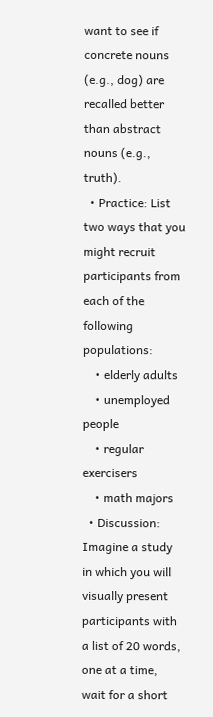want to see if concrete nouns (e.g., dog) are recalled better than abstract nouns (e.g., truth).
  • Practice: List two ways that you might recruit participants from each of the following populations:
    • elderly adults
    • unemployed people
    • regular exercisers
    • math majors
  • Discussion: Imagine a study in which you will visually present participants with a list of 20 words, one at a time, wait for a short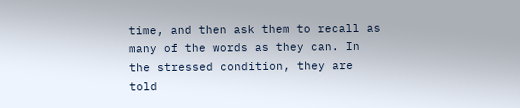time, and then ask them to recall as many of the words as they can. In the stressed condition, they are told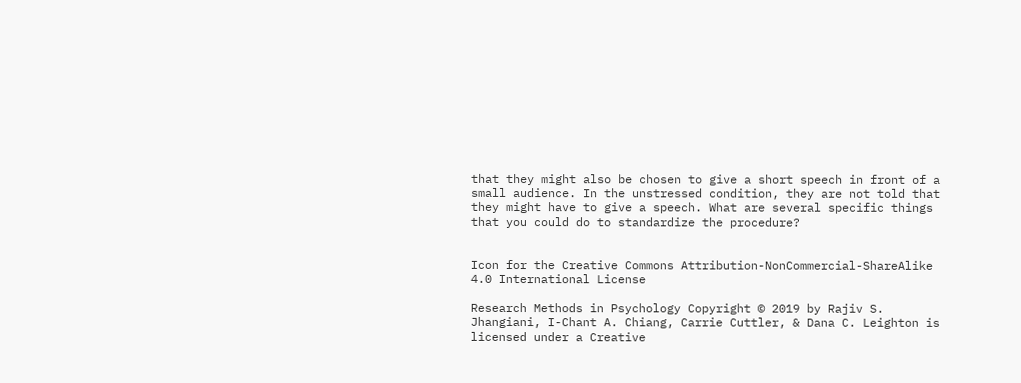that they might also be chosen to give a short speech in front of a small audience. In the unstressed condition, they are not told that they might have to give a speech. What are several specific things that you could do to standardize the procedure?


Icon for the Creative Commons Attribution-NonCommercial-ShareAlike 4.0 International License

Research Methods in Psychology Copyright © 2019 by Rajiv S. Jhangiani, I-Chant A. Chiang, Carrie Cuttler, & Dana C. Leighton is licensed under a Creative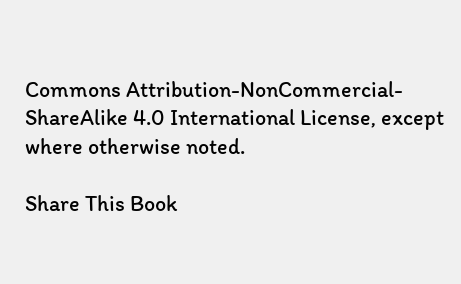Commons Attribution-NonCommercial-ShareAlike 4.0 International License, except where otherwise noted.

Share This Book